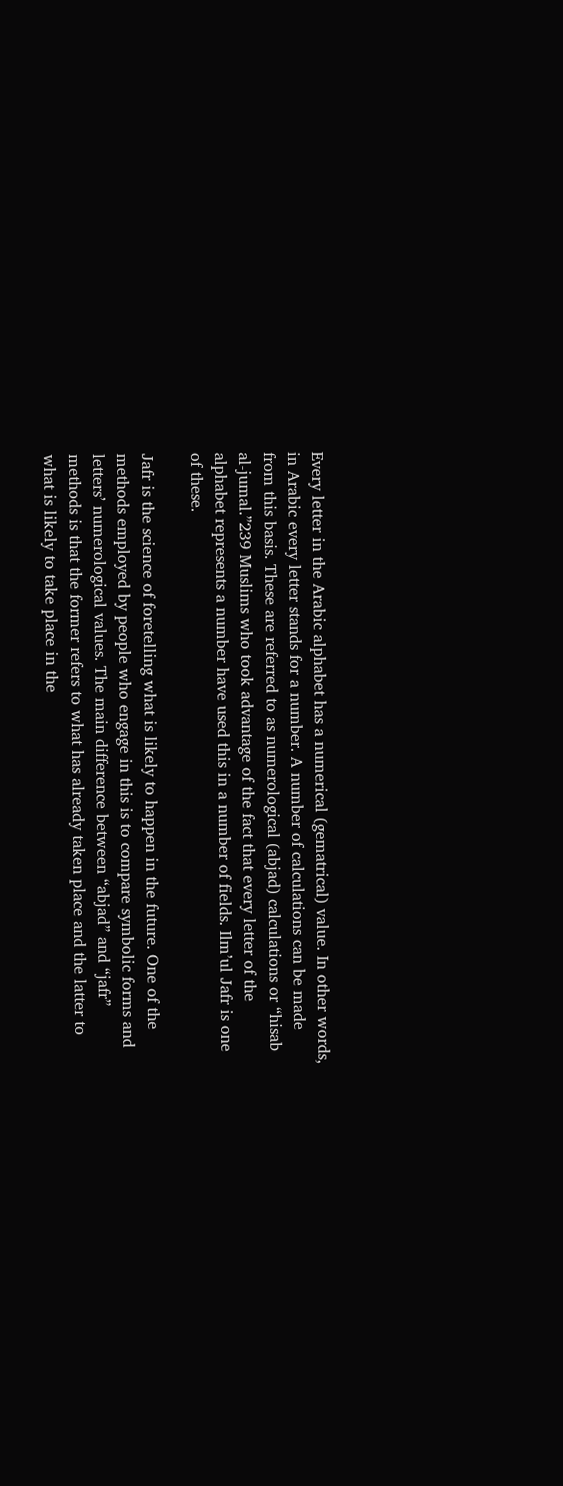Every letter in the Arabic alphabet has a numerical (gematrical) value. In other words, in Arabic every letter stands for a number. A number of calculations can be made from this basis. These are referred to as numerological (abjad) calculations or “hisab al-jumal.”239 Muslims who took advantage of the fact that every letter of the alphabet represents a number have used this in a number of fields. Ilm’ul Jafr is one of these.

Jafr is the science of foretelling what is likely to happen in the future. One of the methods employed by people who engage in this is to compare symbolic forms and letters’ numerological values. The main difference between “abjad” and “jafr” methods is that the former refers to what has already taken place and the latter to what is likely to take place in the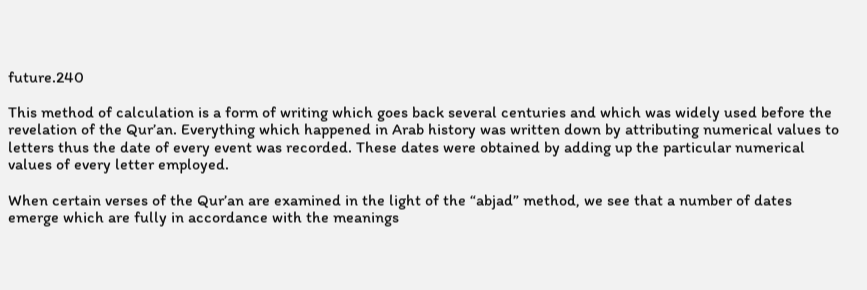future.240

This method of calculation is a form of writing which goes back several centuries and which was widely used before the revelation of the Qur’an. Everything which happened in Arab history was written down by attributing numerical values to letters thus the date of every event was recorded. These dates were obtained by adding up the particular numerical values of every letter employed.

When certain verses of the Qur’an are examined in the light of the “abjad” method, we see that a number of dates emerge which are fully in accordance with the meanings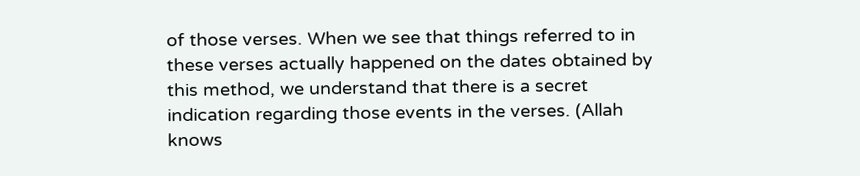of those verses. When we see that things referred to in these verses actually happened on the dates obtained by this method, we understand that there is a secret indication regarding those events in the verses. (Allah knows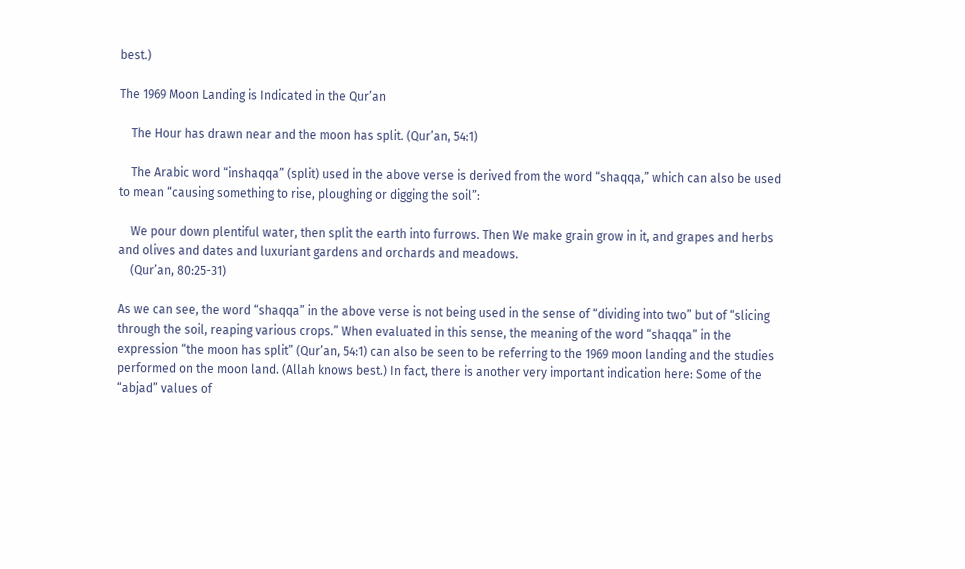best.)

The 1969 Moon Landing is Indicated in the Qur’an

    The Hour has drawn near and the moon has split. (Qur’an, 54:1)

    The Arabic word “inshaqqa” (split) used in the above verse is derived from the word “shaqqa,” which can also be used to mean “causing something to rise, ploughing or digging the soil”:

    We pour down plentiful water, then split the earth into furrows. Then We make grain grow in it, and grapes and herbs and olives and dates and luxuriant gardens and orchards and meadows.
    (Qur’an, 80:25-31)

As we can see, the word “shaqqa” in the above verse is not being used in the sense of “dividing into two” but of “slicing through the soil, reaping various crops.” When evaluated in this sense, the meaning of the word “shaqqa” in the expression “the moon has split” (Qur’an, 54:1) can also be seen to be referring to the 1969 moon landing and the studies performed on the moon land. (Allah knows best.) In fact, there is another very important indication here: Some of the “abjad” values of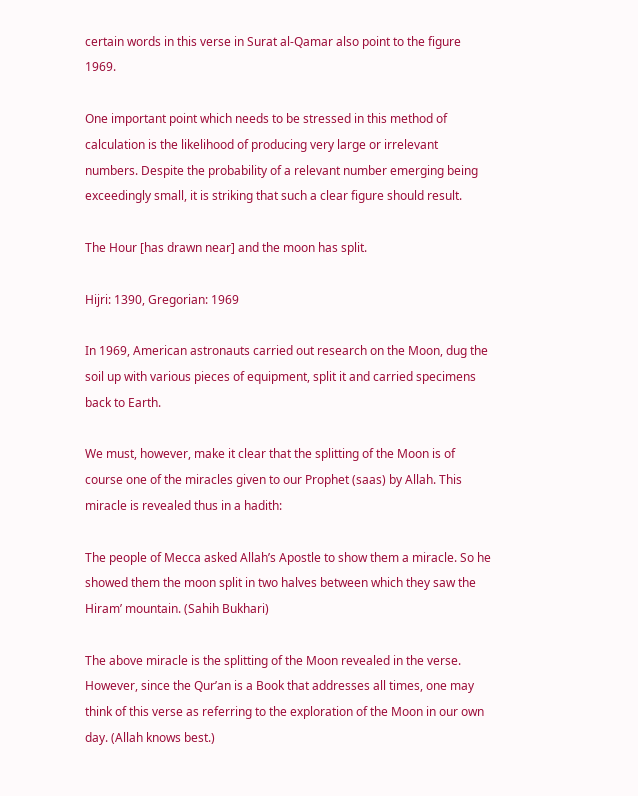certain words in this verse in Surat al-Qamar also point to the figure 1969.

One important point which needs to be stressed in this method of calculation is the likelihood of producing very large or irrelevant numbers. Despite the probability of a relevant number emerging being exceedingly small, it is striking that such a clear figure should result.

The Hour [has drawn near] and the moon has split.

Hijri: 1390, Gregorian: 1969

In 1969, American astronauts carried out research on the Moon, dug the soil up with various pieces of equipment, split it and carried specimens back to Earth.

We must, however, make it clear that the splitting of the Moon is of course one of the miracles given to our Prophet (saas) by Allah. This miracle is revealed thus in a hadith:

The people of Mecca asked Allah’s Apostle to show them a miracle. So he showed them the moon split in two halves between which they saw the Hiram’ mountain. (Sahih Bukhari)

The above miracle is the splitting of the Moon revealed in the verse. However, since the Qur’an is a Book that addresses all times, one may think of this verse as referring to the exploration of the Moon in our own day. (Allah knows best.)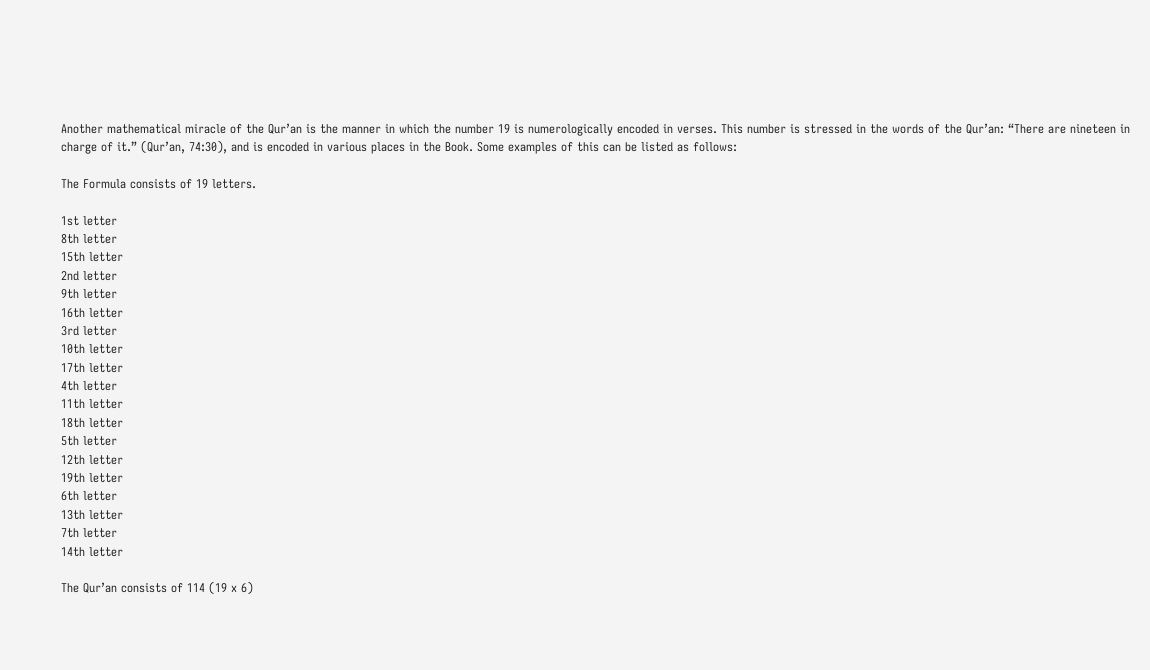Another mathematical miracle of the Qur’an is the manner in which the number 19 is numerologically encoded in verses. This number is stressed in the words of the Qur’an: “There are nineteen in charge of it.” (Qur’an, 74:30), and is encoded in various places in the Book. Some examples of this can be listed as follows:

The Formula consists of 19 letters.

1st letter
8th letter
15th letter
2nd letter
9th letter
16th letter
3rd letter
10th letter
17th letter
4th letter
11th letter
18th letter
5th letter
12th letter
19th letter
6th letter
13th letter
7th letter
14th letter

The Qur’an consists of 114 (19 x 6)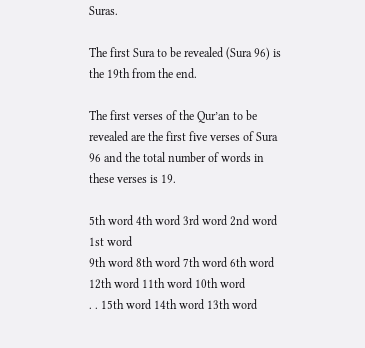Suras.

The first Sura to be revealed (Sura 96) is the 19th from the end.

The first verses of the Qur’an to be revealed are the first five verses of Sura 96 and the total number of words in these verses is 19.

5th word 4th word 3rd word 2nd word 1st word
9th word 8th word 7th word 6th word
12th word 11th word 10th word
. . 15th word 14th word 13th word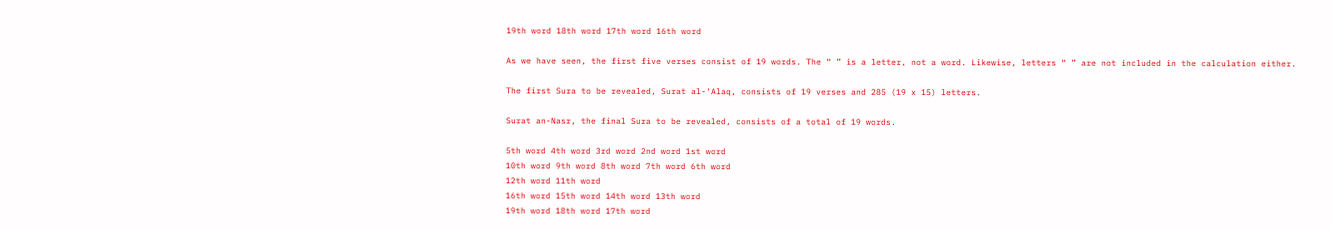19th word 18th word 17th word 16th word

As we have seen, the first five verses consist of 19 words. The “ ” is a letter, not a word. Likewise, letters “ ” are not included in the calculation either.

The first Sura to be revealed, Surat al-‘Alaq, consists of 19 verses and 285 (19 x 15) letters.

Surat an-Nasr, the final Sura to be revealed, consists of a total of 19 words.

5th word 4th word 3rd word 2nd word 1st word
10th word 9th word 8th word 7th word 6th word
12th word 11th word
16th word 15th word 14th word 13th word
19th word 18th word 17th word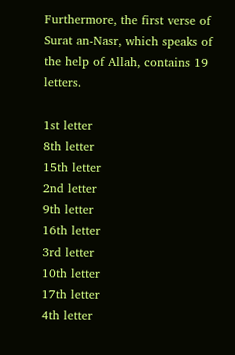Furthermore, the first verse of Surat an-Nasr, which speaks of the help of Allah, contains 19 letters.

1st letter
8th letter
15th letter
2nd letter
9th letter
16th letter
3rd letter
10th letter
17th letter
4th letter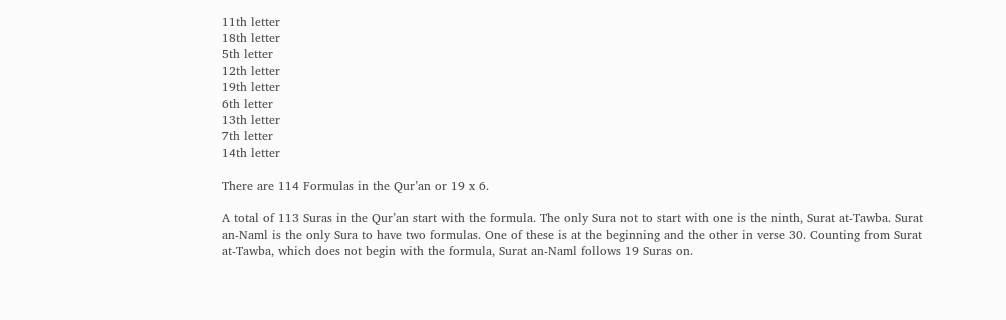11th letter
18th letter
5th letter
12th letter
19th letter
6th letter
13th letter
7th letter
14th letter

There are 114 Formulas in the Qur’an or 19 x 6.

A total of 113 Suras in the Qur’an start with the formula. The only Sura not to start with one is the ninth, Surat at-Tawba. Surat an-Naml is the only Sura to have two formulas. One of these is at the beginning and the other in verse 30. Counting from Surat at-Tawba, which does not begin with the formula, Surat an-Naml follows 19 Suras on.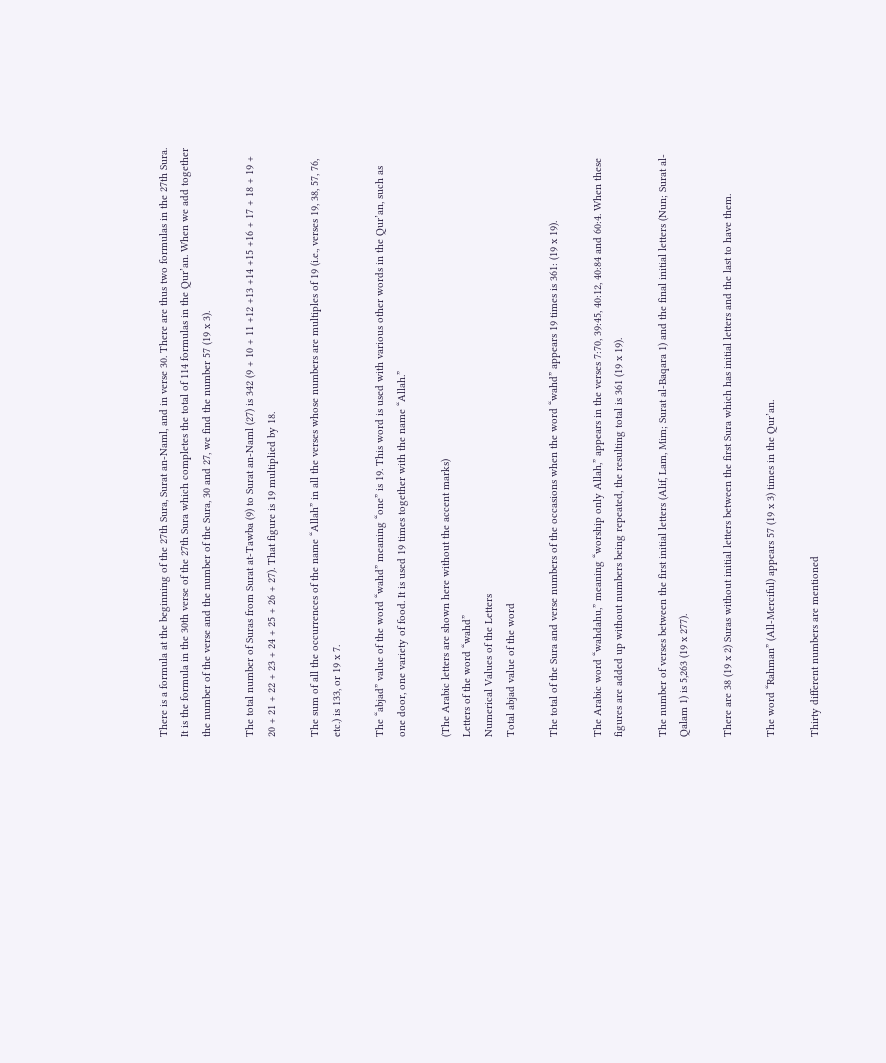There is a formula at the beginning of the 27th Sura, Surat an-Naml, and in verse 30. There are thus two formulas in the 27th Sura. It is the formula in the 30th verse of the 27th Sura which completes the total of 114 formulas in the Qur’an. When we add together the number of the verse and the number of the Sura, 30 and 27, we find the number 57 (19 x 3).

The total number of Suras from Surat at-Tawba (9) to Surat an-Naml (27) is 342 (9 + 10 + 11 +12 +13 +14 +15 +16 + 17 + 18 + 19 + 20 + 21 + 22 + 23 + 24 + 25 + 26 + 27). That figure is 19 multiplied by 18.

The sum of all the occurrences of the name “Allah” in all the verses whose numbers are multiples of 19 (i.e., verses 19, 38, 57, 76, etc.) is 133, or 19 x 7.

The “abjad” value of the word “wahd” meaning “one” is 19. This word is used with various other words in the Qur’an, such as one door, one variety of food. It is used 19 times together with the name “Allah.”

(The Arabic letters are shown here without the accent marks)
Letters of the word “wahd”
Numerical Values of the Letters
Total abjad value of the word

The total of the Sura and verse numbers of the occasions when the word “wahd” appears 19 times is 361: (19 x 19).

The Arabic word “wahdahu,” meaning “worship only Allah,” appears in the verses 7:70, 39:45, 40:12, 40:84 and 60:4. When these figures are added up without numbers being repeated, the resulting total is 361 (19 x 19).

The number of verses between the first initial letters (Alif, Lam, Mim; Surat al-Baqara 1) and the final initial letters (Nun; Surat al-Qalam 1) is 5,263 (19 x 277).

There are 38 (19 x 2) Suras without initial letters between the first Sura which has initial letters and the last to have them.

The word “Rahman” (All-Merciful) appears 57 (19 x 3) times in the Qur’an.

Thirty different numbers are mentioned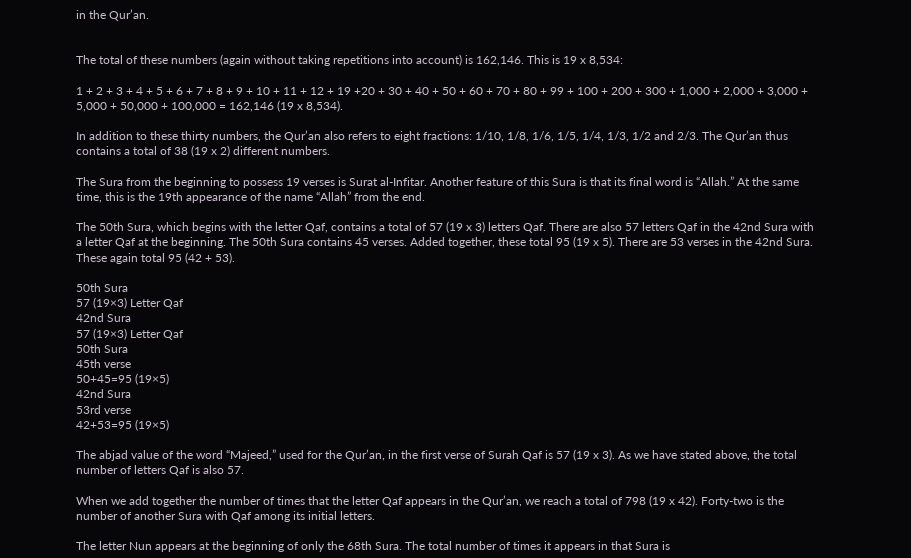in the Qur’an.


The total of these numbers (again without taking repetitions into account) is 162,146. This is 19 x 8,534:

1 + 2 + 3 + 4 + 5 + 6 + 7 + 8 + 9 + 10 + 11 + 12 + 19 +20 + 30 + 40 + 50 + 60 + 70 + 80 + 99 + 100 + 200 + 300 + 1,000 + 2,000 + 3,000 + 5,000 + 50,000 + 100,000 = 162,146 (19 x 8,534).

In addition to these thirty numbers, the Qur’an also refers to eight fractions: 1/10, 1/8, 1/6, 1/5, 1/4, 1/3, 1/2 and 2/3. The Qur’an thus contains a total of 38 (19 x 2) different numbers.

The Sura from the beginning to possess 19 verses is Surat al-Infitar. Another feature of this Sura is that its final word is “Allah.” At the same time, this is the 19th appearance of the name “Allah” from the end.

The 50th Sura, which begins with the letter Qaf, contains a total of 57 (19 x 3) letters Qaf. There are also 57 letters Qaf in the 42nd Sura with a letter Qaf at the beginning. The 50th Sura contains 45 verses. Added together, these total 95 (19 x 5). There are 53 verses in the 42nd Sura. These again total 95 (42 + 53).

50th Sura
57 (19×3) Letter Qaf
42nd Sura
57 (19×3) Letter Qaf
50th Sura
45th verse
50+45=95 (19×5)
42nd Sura
53rd verse
42+53=95 (19×5)

The abjad value of the word “Majeed,” used for the Qur’an, in the first verse of Surah Qaf is 57 (19 x 3). As we have stated above, the total number of letters Qaf is also 57.

When we add together the number of times that the letter Qaf appears in the Qur’an, we reach a total of 798 (19 x 42). Forty-two is the number of another Sura with Qaf among its initial letters.

The letter Nun appears at the beginning of only the 68th Sura. The total number of times it appears in that Sura is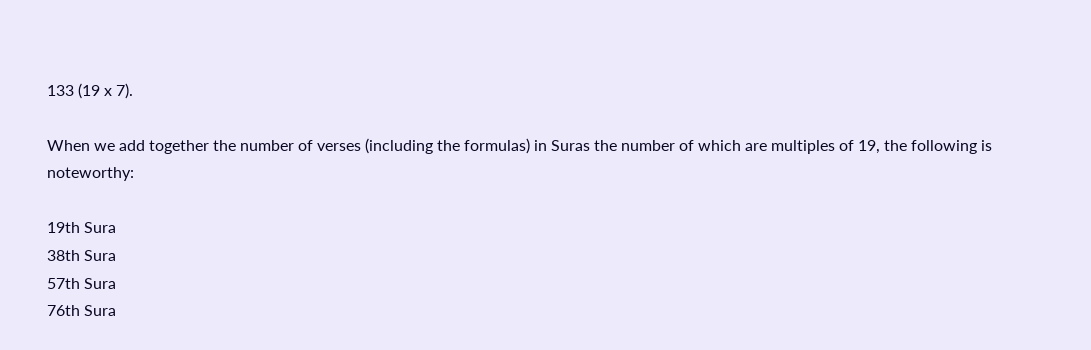133 (19 x 7).

When we add together the number of verses (including the formulas) in Suras the number of which are multiples of 19, the following is noteworthy:

19th Sura
38th Sura
57th Sura
76th Sura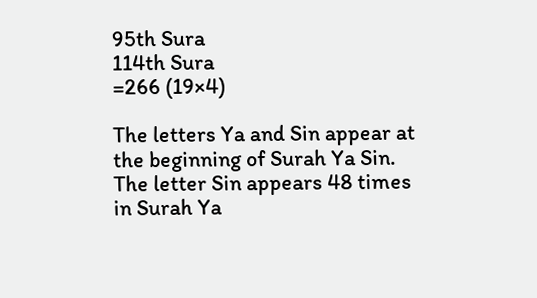95th Sura
114th Sura
=266 (19×4)

The letters Ya and Sin appear at the beginning of Surah Ya Sin. The letter Sin appears 48 times in Surah Ya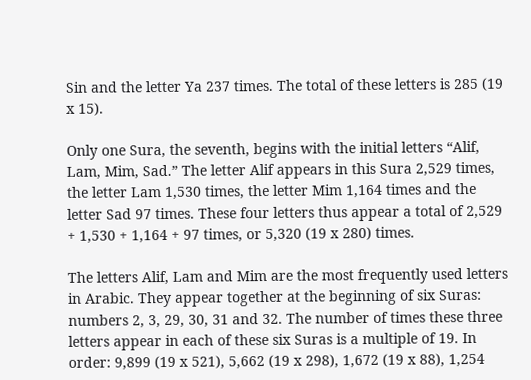Sin and the letter Ya 237 times. The total of these letters is 285 (19 x 15).

Only one Sura, the seventh, begins with the initial letters “Alif, Lam, Mim, Sad.” The letter Alif appears in this Sura 2,529 times, the letter Lam 1,530 times, the letter Mim 1,164 times and the letter Sad 97 times. These four letters thus appear a total of 2,529 + 1,530 + 1,164 + 97 times, or 5,320 (19 x 280) times.

The letters Alif, Lam and Mim are the most frequently used letters in Arabic. They appear together at the beginning of six Suras: numbers 2, 3, 29, 30, 31 and 32. The number of times these three letters appear in each of these six Suras is a multiple of 19. In order: 9,899 (19 x 521), 5,662 (19 x 298), 1,672 (19 x 88), 1,254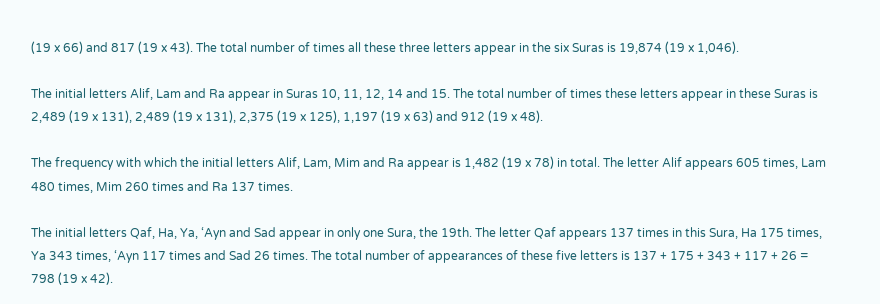(19 x 66) and 817 (19 x 43). The total number of times all these three letters appear in the six Suras is 19,874 (19 x 1,046).

The initial letters Alif, Lam and Ra appear in Suras 10, 11, 12, 14 and 15. The total number of times these letters appear in these Suras is 2,489 (19 x 131), 2,489 (19 x 131), 2,375 (19 x 125), 1,197 (19 x 63) and 912 (19 x 48).

The frequency with which the initial letters Alif, Lam, Mim and Ra appear is 1,482 (19 x 78) in total. The letter Alif appears 605 times, Lam 480 times, Mim 260 times and Ra 137 times.

The initial letters Qaf, Ha, Ya, ‘Ayn and Sad appear in only one Sura, the 19th. The letter Qaf appears 137 times in this Sura, Ha 175 times, Ya 343 times, ‘Ayn 117 times and Sad 26 times. The total number of appearances of these five letters is 137 + 175 + 343 + 117 + 26 = 798 (19 x 42).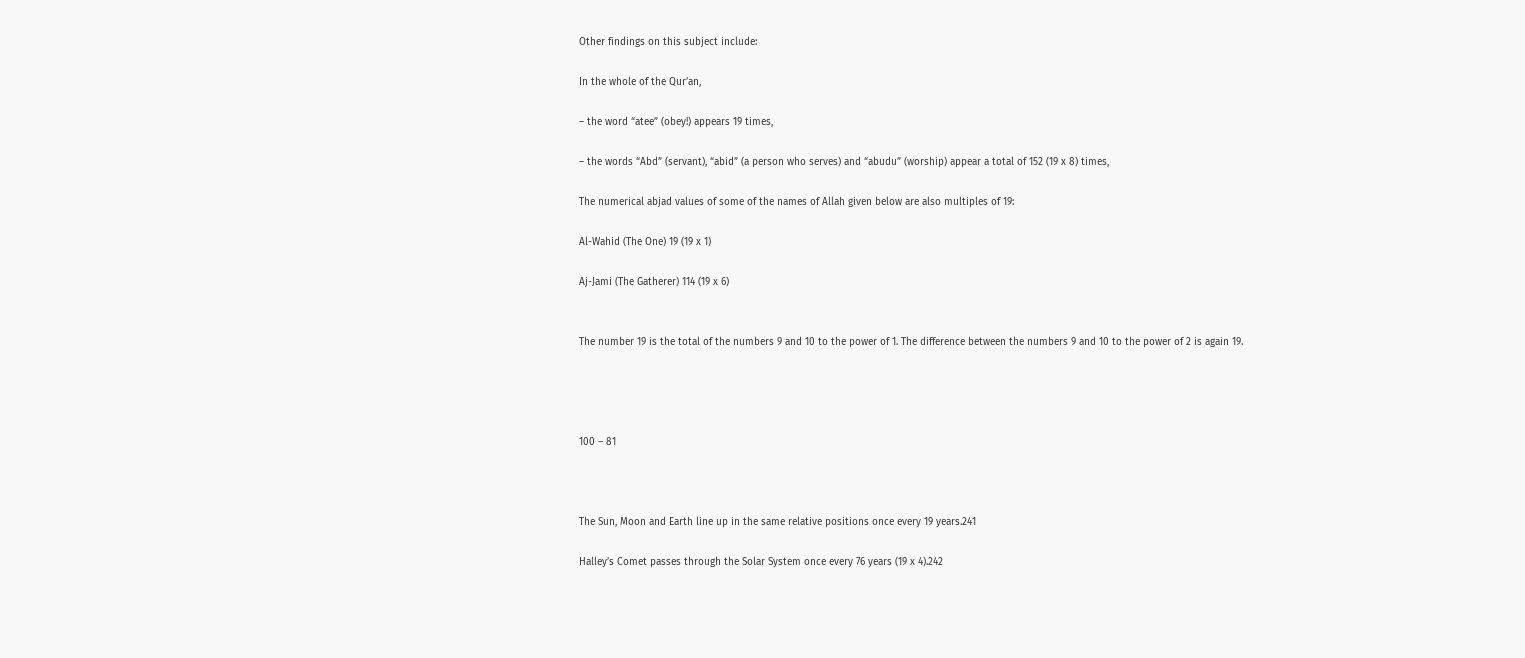Other findings on this subject include:

In the whole of the Qur’an,

– the word “atee” (obey!) appears 19 times,

– the words “Abd” (servant), “abid” (a person who serves) and “abudu” (worship) appear a total of 152 (19 x 8) times,

The numerical abjad values of some of the names of Allah given below are also multiples of 19:

Al-Wahid (The One) 19 (19 x 1)

Aj-Jami (The Gatherer) 114 (19 x 6)


The number 19 is the total of the numbers 9 and 10 to the power of 1. The difference between the numbers 9 and 10 to the power of 2 is again 19.




100 – 81



The Sun, Moon and Earth line up in the same relative positions once every 19 years.241

Halley’s Comet passes through the Solar System once every 76 years (19 x 4).242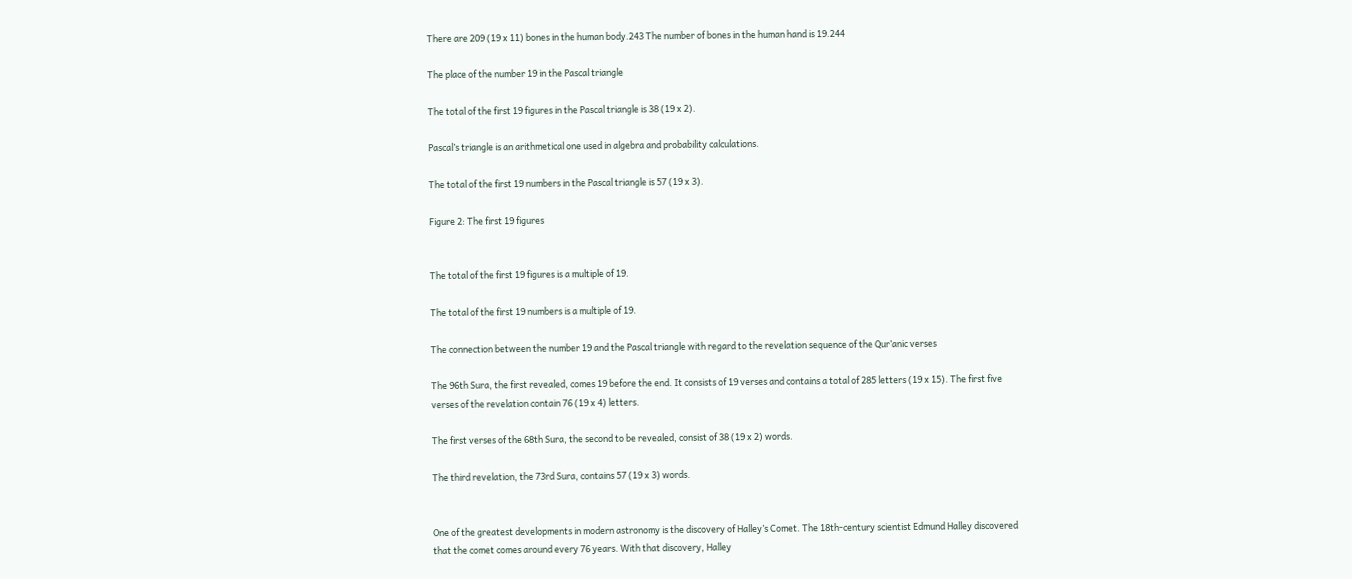There are 209 (19 x 11) bones in the human body.243 The number of bones in the human hand is 19.244

The place of the number 19 in the Pascal triangle

The total of the first 19 figures in the Pascal triangle is 38 (19 x 2).

Pascal’s triangle is an arithmetical one used in algebra and probability calculations.

The total of the first 19 numbers in the Pascal triangle is 57 (19 x 3).

Figure 2: The first 19 figures


The total of the first 19 figures is a multiple of 19.

The total of the first 19 numbers is a multiple of 19.

The connection between the number 19 and the Pascal triangle with regard to the revelation sequence of the Qur’anic verses

The 96th Sura, the first revealed, comes 19 before the end. It consists of 19 verses and contains a total of 285 letters (19 x 15). The first five verses of the revelation contain 76 (19 x 4) letters.

The first verses of the 68th Sura, the second to be revealed, consist of 38 (19 x 2) words.

The third revelation, the 73rd Sura, contains 57 (19 x 3) words.


One of the greatest developments in modern astronomy is the discovery of Halley’s Comet. The 18th-century scientist Edmund Halley discovered that the comet comes around every 76 years. With that discovery, Halley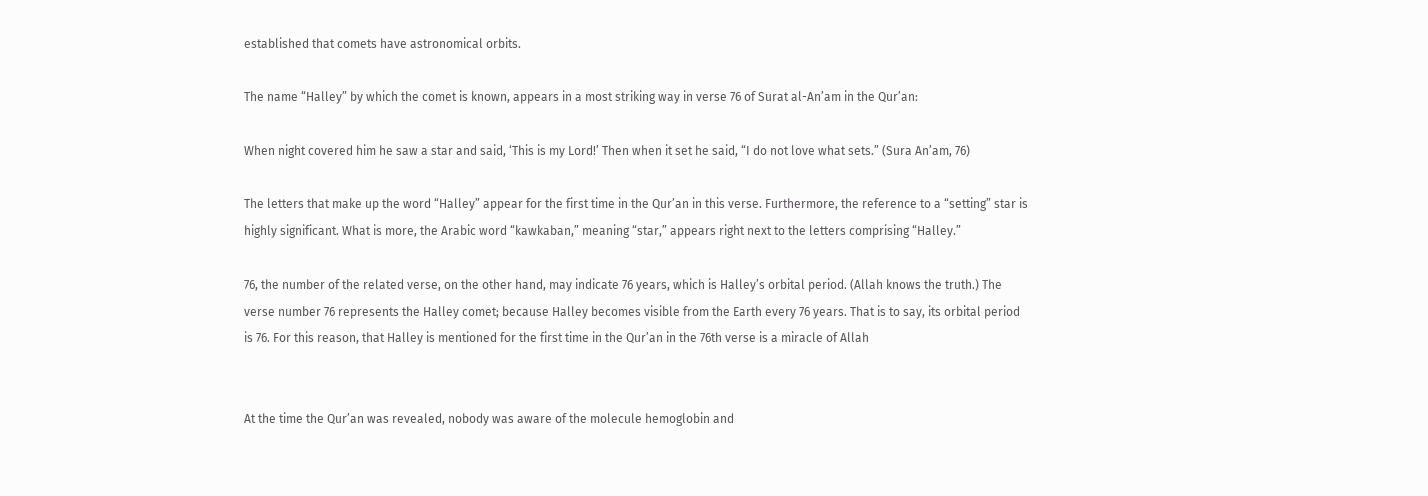established that comets have astronomical orbits.

The name “Halley” by which the comet is known, appears in a most striking way in verse 76 of Surat al-An’am in the Qur’an:

When night covered him he saw a star and said, ‘This is my Lord!’ Then when it set he said, “I do not love what sets.” (Sura An’am, 76)

The letters that make up the word “Halley” appear for the first time in the Qur’an in this verse. Furthermore, the reference to a “setting” star is highly significant. What is more, the Arabic word “kawkaban,” meaning “star,” appears right next to the letters comprising “Halley.”

76, the number of the related verse, on the other hand, may indicate 76 years, which is Halley’s orbital period. (Allah knows the truth.) The verse number 76 represents the Halley comet; because Halley becomes visible from the Earth every 76 years. That is to say, its orbital period is 76. For this reason, that Halley is mentioned for the first time in the Qur’an in the 76th verse is a miracle of Allah


At the time the Qur’an was revealed, nobody was aware of the molecule hemoglobin and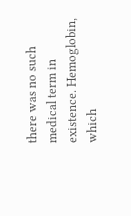there was no such medical term in existence. Hemoglobin, which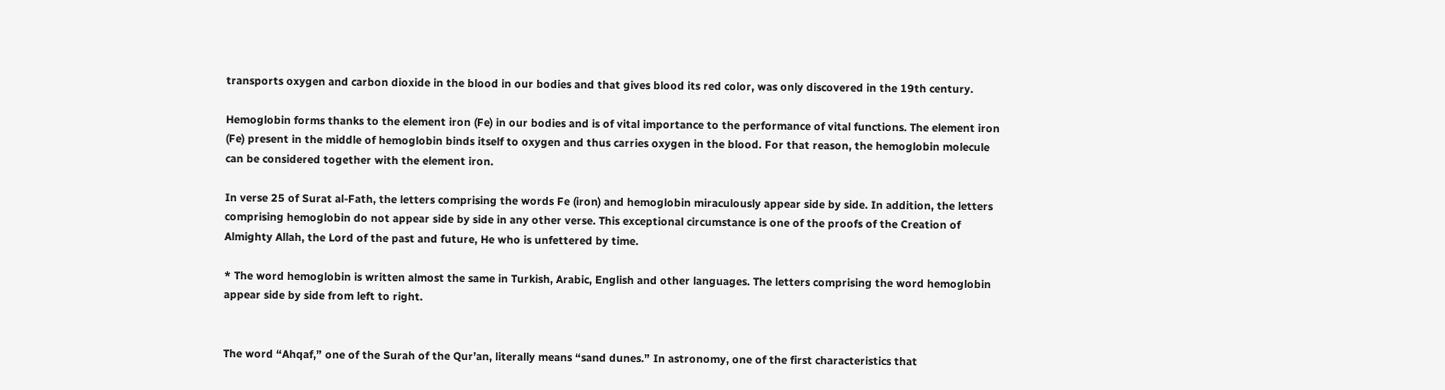transports oxygen and carbon dioxide in the blood in our bodies and that gives blood its red color, was only discovered in the 19th century.

Hemoglobin forms thanks to the element iron (Fe) in our bodies and is of vital importance to the performance of vital functions. The element iron (Fe) present in the middle of hemoglobin binds itself to oxygen and thus carries oxygen in the blood. For that reason, the hemoglobin molecule can be considered together with the element iron.

In verse 25 of Surat al-Fath, the letters comprising the words Fe (iron) and hemoglobin miraculously appear side by side. In addition, the letters comprising hemoglobin do not appear side by side in any other verse. This exceptional circumstance is one of the proofs of the Creation of Almighty Allah, the Lord of the past and future, He who is unfettered by time.

* The word hemoglobin is written almost the same in Turkish, Arabic, English and other languages. The letters comprising the word hemoglobin appear side by side from left to right.


The word “Ahqaf,” one of the Surah of the Qur’an, literally means “sand dunes.” In astronomy, one of the first characteristics that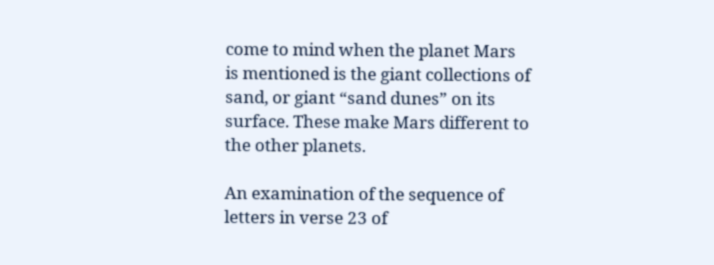come to mind when the planet Mars is mentioned is the giant collections of sand, or giant “sand dunes” on its surface. These make Mars different to the other planets.

An examination of the sequence of letters in verse 23 of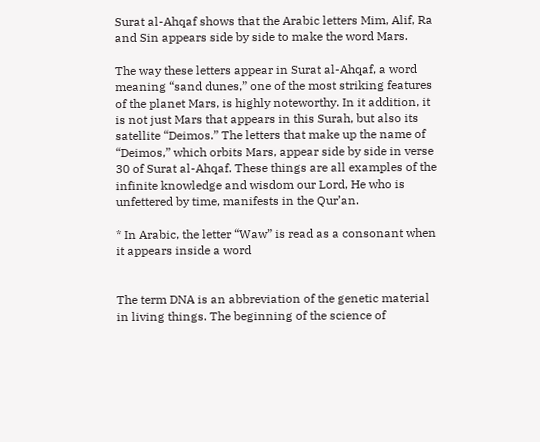Surat al-Ahqaf shows that the Arabic letters Mim, Alif, Ra and Sin appears side by side to make the word Mars.

The way these letters appear in Surat al-Ahqaf, a word meaning “sand dunes,” one of the most striking features of the planet Mars, is highly noteworthy. In it addition, it is not just Mars that appears in this Surah, but also its satellite “Deimos.” The letters that make up the name of “Deimos,” which orbits Mars, appear side by side in verse 30 of Surat al-Ahqaf. These things are all examples of the infinite knowledge and wisdom our Lord, He who is unfettered by time, manifests in the Qur’an.

* In Arabic, the letter “Waw” is read as a consonant when it appears inside a word


The term DNA is an abbreviation of the genetic material in living things. The beginning of the science of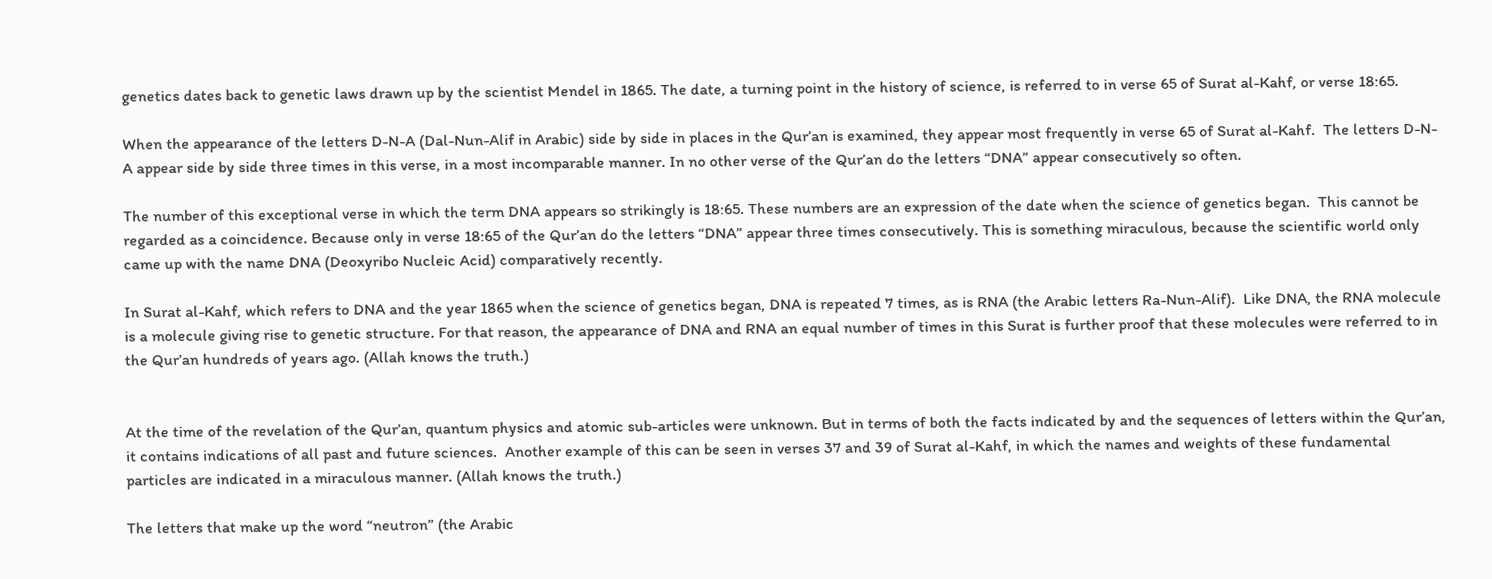genetics dates back to genetic laws drawn up by the scientist Mendel in 1865. The date, a turning point in the history of science, is referred to in verse 65 of Surat al-Kahf, or verse 18:65.

When the appearance of the letters D-N-A (Dal-Nun-Alif in Arabic) side by side in places in the Qur’an is examined, they appear most frequently in verse 65 of Surat al-Kahf.  The letters D-N-A appear side by side three times in this verse, in a most incomparable manner. In no other verse of the Qur’an do the letters “DNA” appear consecutively so often.

The number of this exceptional verse in which the term DNA appears so strikingly is 18:65. These numbers are an expression of the date when the science of genetics began.  This cannot be regarded as a coincidence. Because only in verse 18:65 of the Qur’an do the letters “DNA” appear three times consecutively. This is something miraculous, because the scientific world only came up with the name DNA (Deoxyribo Nucleic Acid) comparatively recently.

In Surat al-Kahf, which refers to DNA and the year 1865 when the science of genetics began, DNA is repeated 7 times, as is RNA (the Arabic letters Ra-Nun-Alif).  Like DNA, the RNA molecule is a molecule giving rise to genetic structure. For that reason, the appearance of DNA and RNA an equal number of times in this Surat is further proof that these molecules were referred to in the Qur’an hundreds of years ago. (Allah knows the truth.)


At the time of the revelation of the Qur’an, quantum physics and atomic sub-articles were unknown. But in terms of both the facts indicated by and the sequences of letters within the Qur’an, it contains indications of all past and future sciences.  Another example of this can be seen in verses 37 and 39 of Surat al-Kahf, in which the names and weights of these fundamental particles are indicated in a miraculous manner. (Allah knows the truth.)

The letters that make up the word “neutron” (the Arabic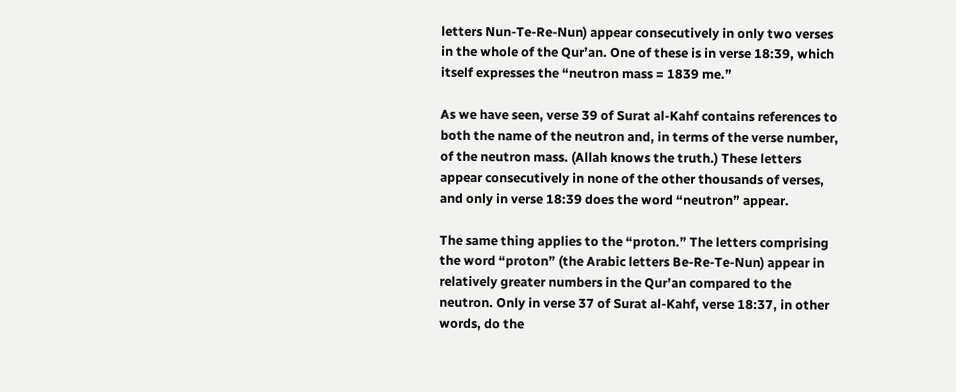letters Nun-Te-Re-Nun) appear consecutively in only two verses in the whole of the Qur’an. One of these is in verse 18:39, which itself expresses the “neutron mass = 1839 me.”

As we have seen, verse 39 of Surat al-Kahf contains references to both the name of the neutron and, in terms of the verse number, of the neutron mass. (Allah knows the truth.) These letters appear consecutively in none of the other thousands of verses, and only in verse 18:39 does the word “neutron” appear.

The same thing applies to the “proton.” The letters comprising the word “proton” (the Arabic letters Be-Re-Te-Nun) appear in relatively greater numbers in the Qur’an compared to the neutron. Only in verse 37 of Surat al-Kahf, verse 18:37, in other words, do the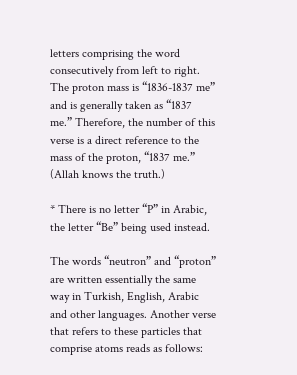letters comprising the word consecutively from left to right.  The proton mass is “1836-1837 me” and is generally taken as “1837 me.” Therefore, the number of this verse is a direct reference to the mass of the proton, “1837 me.” (Allah knows the truth.)

* There is no letter “P” in Arabic, the letter “Be” being used instead.

The words “neutron” and “proton” are written essentially the same way in Turkish, English, Arabic and other languages. Another verse that refers to these particles that comprise atoms reads as follows: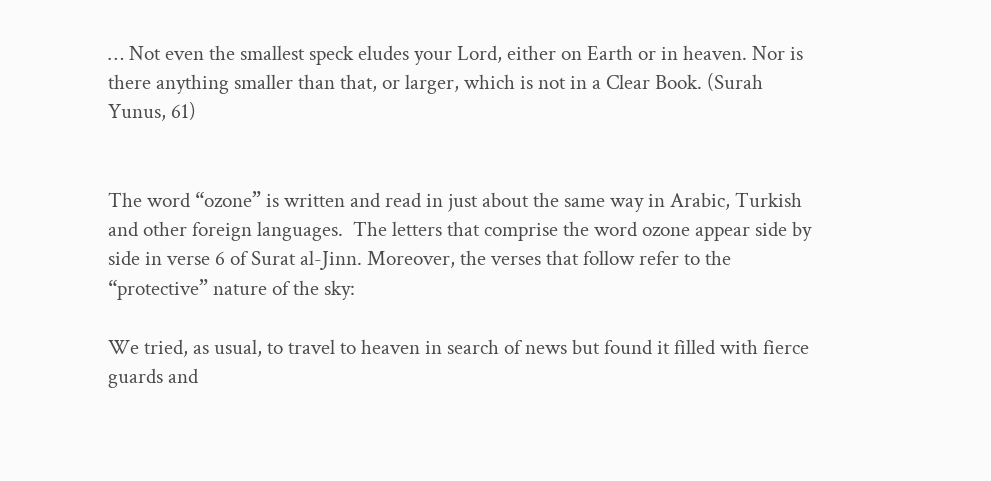… Not even the smallest speck eludes your Lord, either on Earth or in heaven. Nor is there anything smaller than that, or larger, which is not in a Clear Book. (Surah Yunus, 61)


The word “ozone” is written and read in just about the same way in Arabic, Turkish and other foreign languages.  The letters that comprise the word ozone appear side by side in verse 6 of Surat al-Jinn. Moreover, the verses that follow refer to the “protective” nature of the sky:

We tried, as usual, to travel to heaven in search of news but found it filled with fierce guards and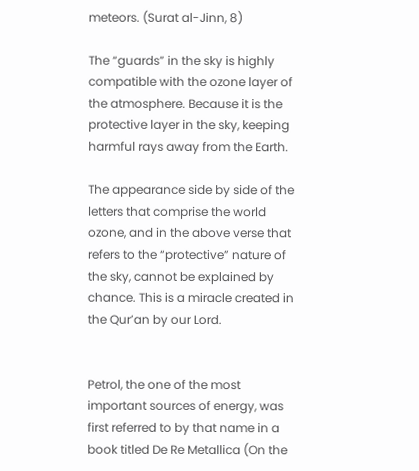meteors. (Surat al-Jinn, 8)

The “guards” in the sky is highly compatible with the ozone layer of the atmosphere. Because it is the protective layer in the sky, keeping harmful rays away from the Earth.

The appearance side by side of the letters that comprise the world ozone, and in the above verse that refers to the “protective” nature of the sky, cannot be explained by chance. This is a miracle created in the Qur’an by our Lord.


Petrol, the one of the most important sources of energy, was first referred to by that name in a book titled De Re Metallica (On the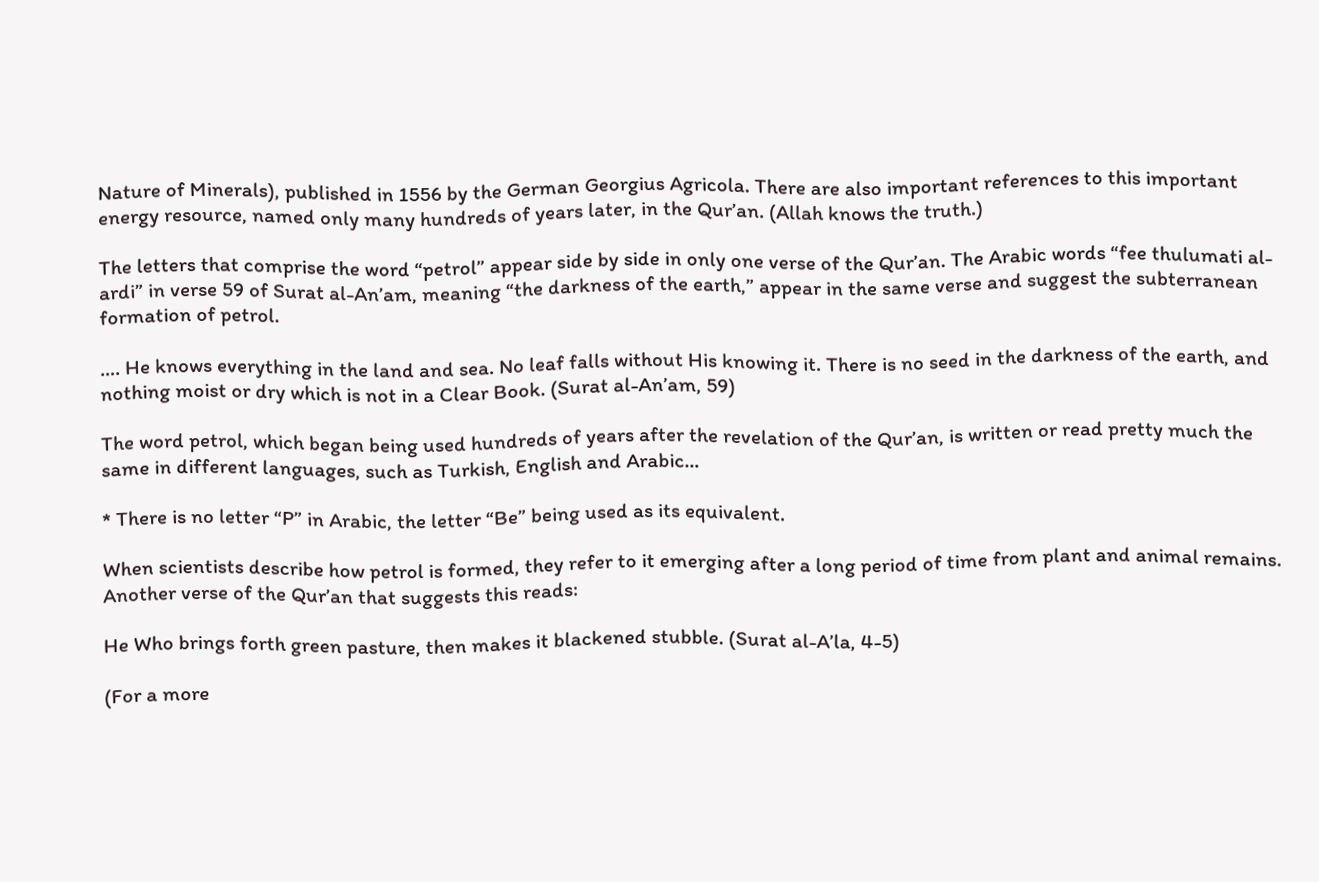Nature of Minerals), published in 1556 by the German Georgius Agricola. There are also important references to this important energy resource, named only many hundreds of years later, in the Qur’an. (Allah knows the truth.)

The letters that comprise the word “petrol” appear side by side in only one verse of the Qur’an. The Arabic words “fee thulumati al-ardi” in verse 59 of Surat al-An’am, meaning “the darkness of the earth,” appear in the same verse and suggest the subterranean formation of petrol.

…. He knows everything in the land and sea. No leaf falls without His knowing it. There is no seed in the darkness of the earth, and nothing moist or dry which is not in a Clear Book. (Surat al-An’am, 59)

The word petrol, which began being used hundreds of years after the revelation of the Qur’an, is written or read pretty much the same in different languages, such as Turkish, English and Arabic…

* There is no letter “P” in Arabic, the letter “Be” being used as its equivalent.

When scientists describe how petrol is formed, they refer to it emerging after a long period of time from plant and animal remains. Another verse of the Qur’an that suggests this reads:

He Who brings forth green pasture, then makes it blackened stubble. (Surat al-A’la, 4-5)

(For a more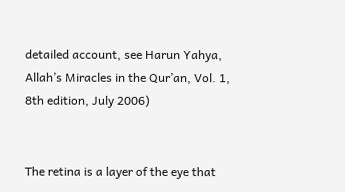detailed account, see Harun Yahya, Allah’s Miracles in the Qur’an, Vol. 1, 8th edition, July 2006)


The retina is a layer of the eye that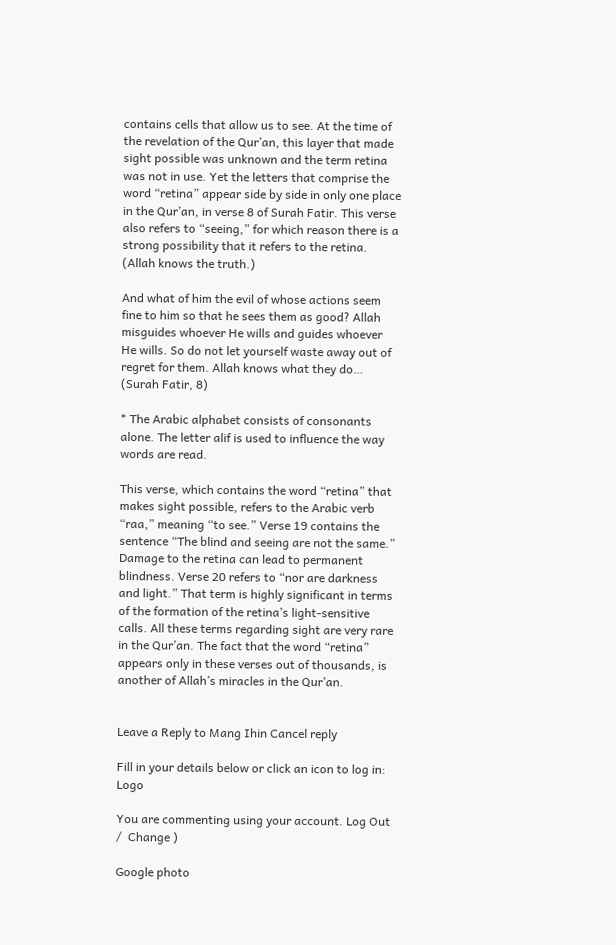contains cells that allow us to see. At the time of the revelation of the Qur’an, this layer that made sight possible was unknown and the term retina was not in use. Yet the letters that comprise the word “retina” appear side by side in only one place in the Qur’an, in verse 8 of Surah Fatir. This verse also refers to “seeing,” for which reason there is a strong possibility that it refers to the retina. (Allah knows the truth.)

And what of him the evil of whose actions seem fine to him so that he sees them as good? Allah misguides whoever He wills and guides whoever He wills. So do not let yourself waste away out of regret for them. Allah knows what they do… (Surah Fatir, 8)

* The Arabic alphabet consists of consonants alone. The letter alif is used to influence the way words are read.

This verse, which contains the word “retina” that makes sight possible, refers to the Arabic verb “raa,” meaning “to see.” Verse 19 contains the sentence “The blind and seeing are not the same.” Damage to the retina can lead to permanent blindness. Verse 20 refers to “nor are darkness and light.” That term is highly significant in terms of the formation of the retina’s light-sensitive calls. All these terms regarding sight are very rare in the Qur’an. The fact that the word “retina” appears only in these verses out of thousands, is another of Allah’s miracles in the Qur’an.


Leave a Reply to Mang Ihin Cancel reply

Fill in your details below or click an icon to log in: Logo

You are commenting using your account. Log Out /  Change )

Google photo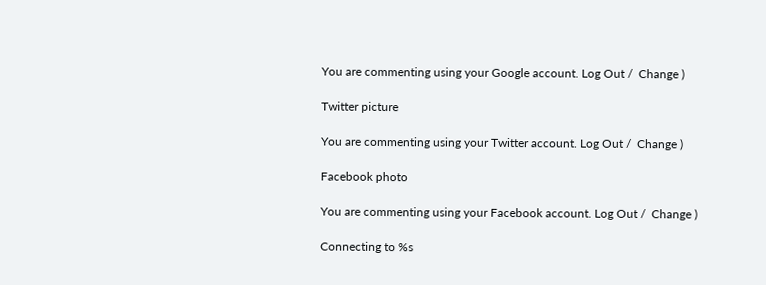You are commenting using your Google account. Log Out /  Change )

Twitter picture

You are commenting using your Twitter account. Log Out /  Change )

Facebook photo

You are commenting using your Facebook account. Log Out /  Change )

Connecting to %s